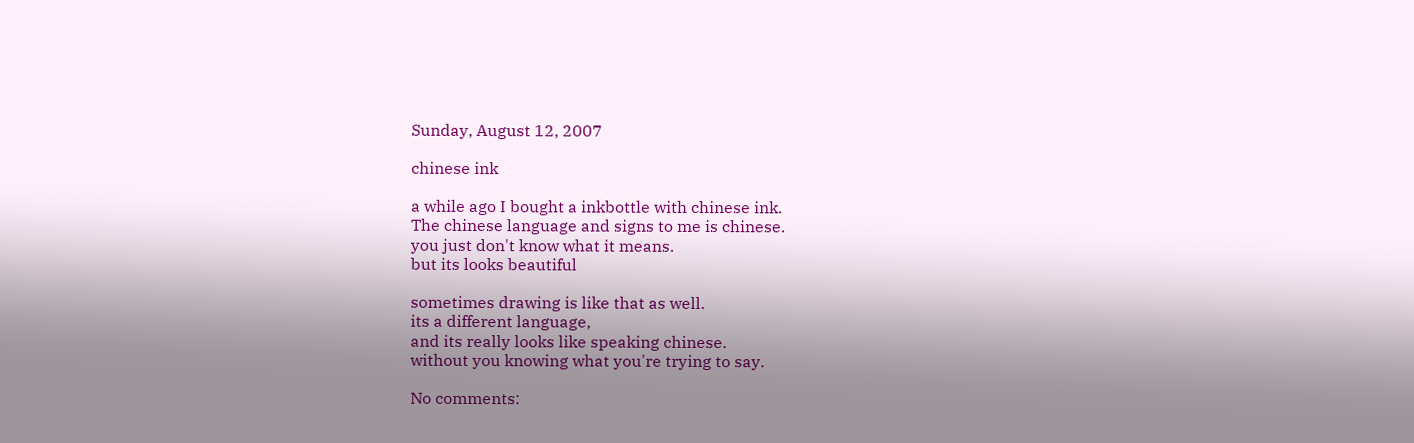Sunday, August 12, 2007

chinese ink

a while ago I bought a inkbottle with chinese ink.
The chinese language and signs to me is chinese.
you just don't know what it means.
but its looks beautiful

sometimes drawing is like that as well.
its a different language,
and its really looks like speaking chinese.
without you knowing what you're trying to say.

No comments: